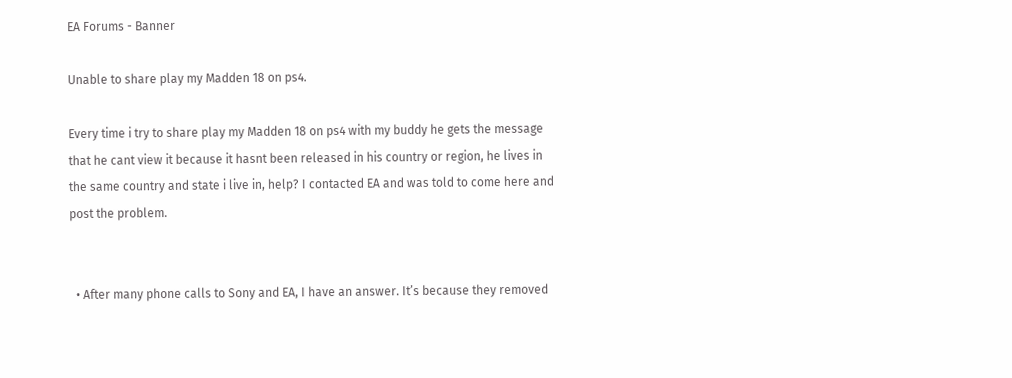EA Forums - Banner

Unable to share play my Madden 18 on ps4.

Every time i try to share play my Madden 18 on ps4 with my buddy he gets the message that he cant view it because it hasnt been released in his country or region, he lives in the same country and state i live in, help? I contacted EA and was told to come here and post the problem.


  • After many phone calls to Sony and EA, I have an answer. It’s because they removed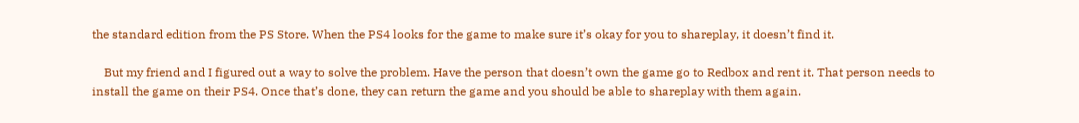the standard edition from the PS Store. When the PS4 looks for the game to make sure it’s okay for you to shareplay, it doesn’t find it.

    But my friend and I figured out a way to solve the problem. Have the person that doesn’t own the game go to Redbox and rent it. That person needs to install the game on their PS4. Once that’s done, they can return the game and you should be able to shareplay with them again.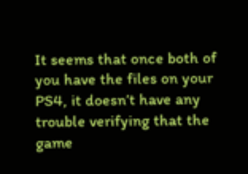It seems that once both of you have the files on your PS4, it doesn’t have any trouble verifying that the game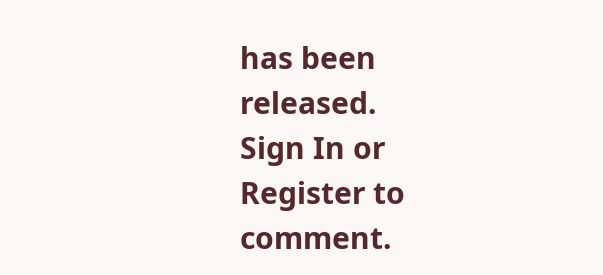has been released.
Sign In or Register to comment.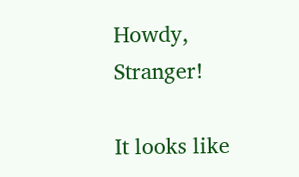Howdy, Stranger!

It looks like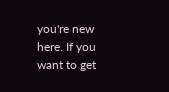you're new here. If you want to get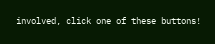involved, click one of these buttons!